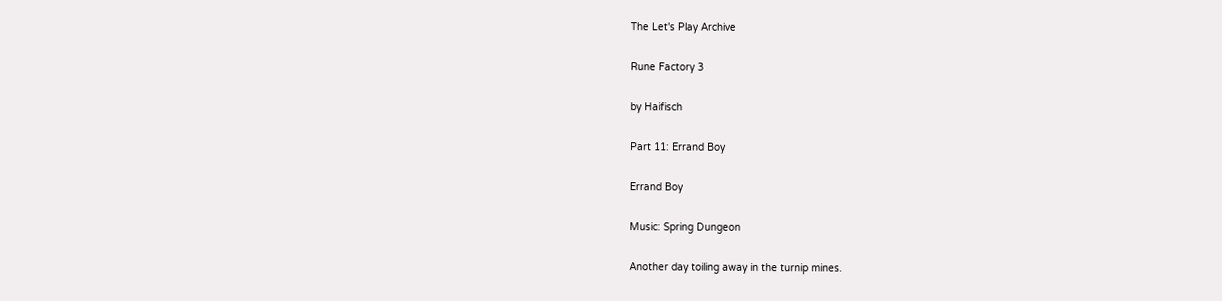The Let's Play Archive

Rune Factory 3

by Haifisch

Part 11: Errand Boy

Errand Boy

Music: Spring Dungeon

Another day toiling away in the turnip mines.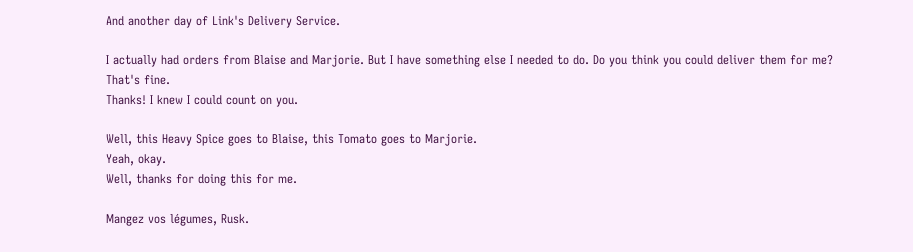And another day of Link's Delivery Service.

I actually had orders from Blaise and Marjorie. But I have something else I needed to do. Do you think you could deliver them for me?
That's fine.
Thanks! I knew I could count on you.

Well, this Heavy Spice goes to Blaise, this Tomato goes to Marjorie.
Yeah, okay.
Well, thanks for doing this for me.

Mangez vos légumes, Rusk.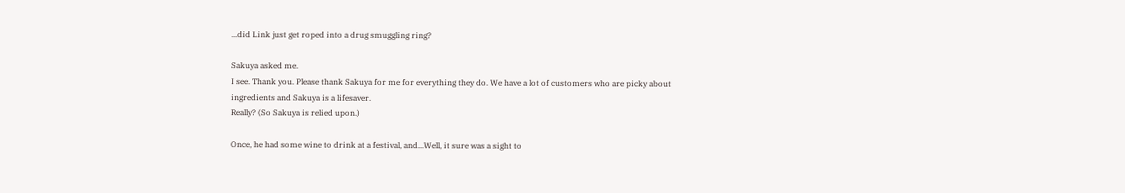...did Link just get roped into a drug smuggling ring?

Sakuya asked me.
I see. Thank you. Please thank Sakuya for me for everything they do. We have a lot of customers who are picky about ingredients and Sakuya is a lifesaver.
Really? (So Sakuya is relied upon.)

Once, he had some wine to drink at a festival, and...Well, it sure was a sight to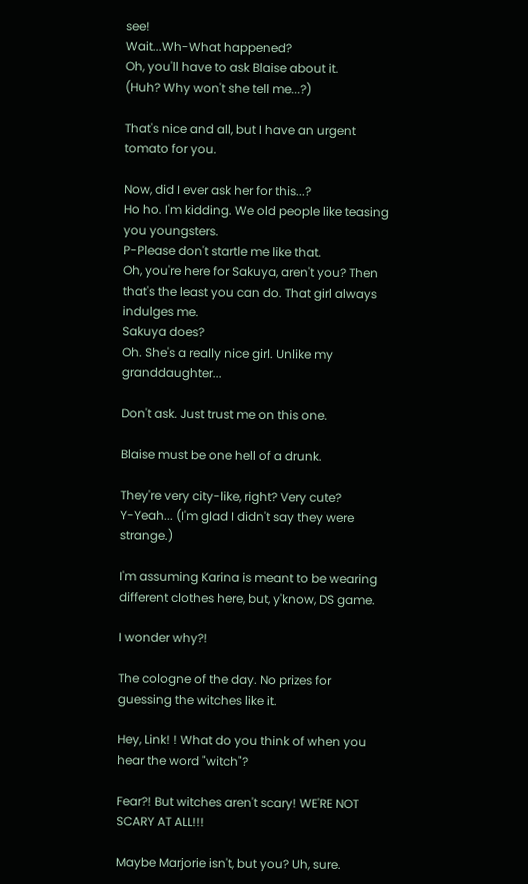see!
Wait...Wh-What happened?
Oh, you'll have to ask Blaise about it.
(Huh? Why won't she tell me...?)

That's nice and all, but I have an urgent tomato for you.

Now, did I ever ask her for this...?
Ho ho. I'm kidding. We old people like teasing you youngsters.
P-Please don't startle me like that.
Oh, you're here for Sakuya, aren't you? Then that's the least you can do. That girl always indulges me.
Sakuya does?
Oh. She's a really nice girl. Unlike my granddaughter...

Don't ask. Just trust me on this one.

Blaise must be one hell of a drunk.

They're very city-like, right? Very cute?
Y-Yeah... (I'm glad I didn't say they were strange.)

I'm assuming Karina is meant to be wearing different clothes here, but, y'know, DS game.

I wonder why?!

The cologne of the day. No prizes for guessing the witches like it.

Hey, Link! ! What do you think of when you hear the word "witch"?

Fear?! But witches aren't scary! WE'RE NOT SCARY AT ALL!!!

Maybe Marjorie isn't, but you? Uh, sure.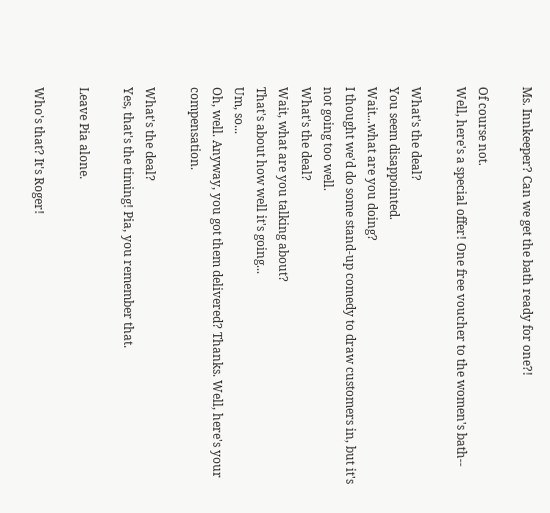Ms. Innkeeper? Can we get the bath ready for one?!

Of course not.
Well, here's a special offer! One free voucher to the women's bath--

What's the deal?
You seem disappointed.
Wait...what are you doing?
I thought we'd do some stand-up comedy to draw customers in, but it's not going too well.
What's the deal?
Wait, what are you talking about?
That's about how well it's going...
Um, so...
Oh, well. Anyway, you got them delivered? Thanks. Well, here's your compensation.

What's the deal?
Yes, that's the timing! Pia, you remember that.

Leave Pia alone.

Who's that? It's Roger!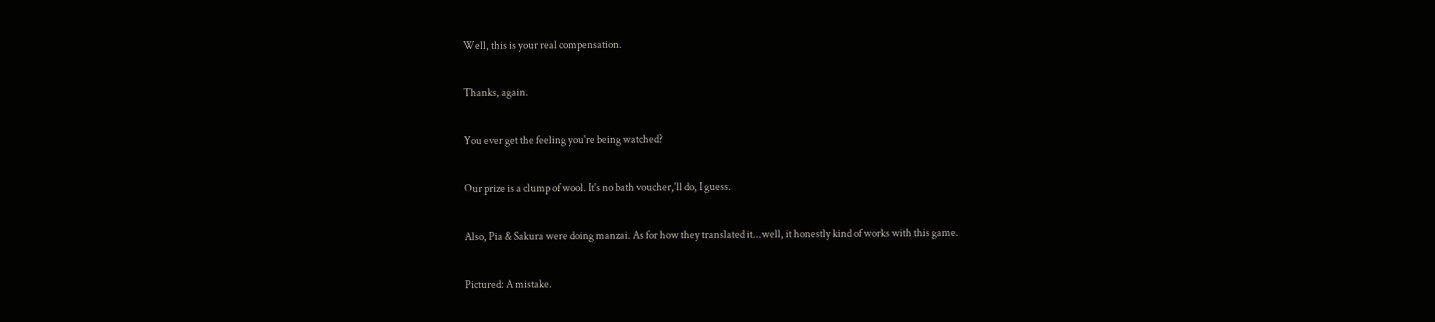Well, this is your real compensation.

Thanks, again.

You ever get the feeling you're being watched?

Our prize is a clump of wool. It's no bath voucher,'ll do, I guess.

Also, Pia & Sakura were doing manzai. As for how they translated it...well, it honestly kind of works with this game.

Pictured: A mistake.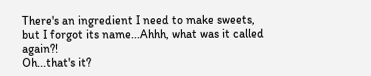There's an ingredient I need to make sweets, but I forgot its name...Ahhh, what was it called again?!
Oh...that's it?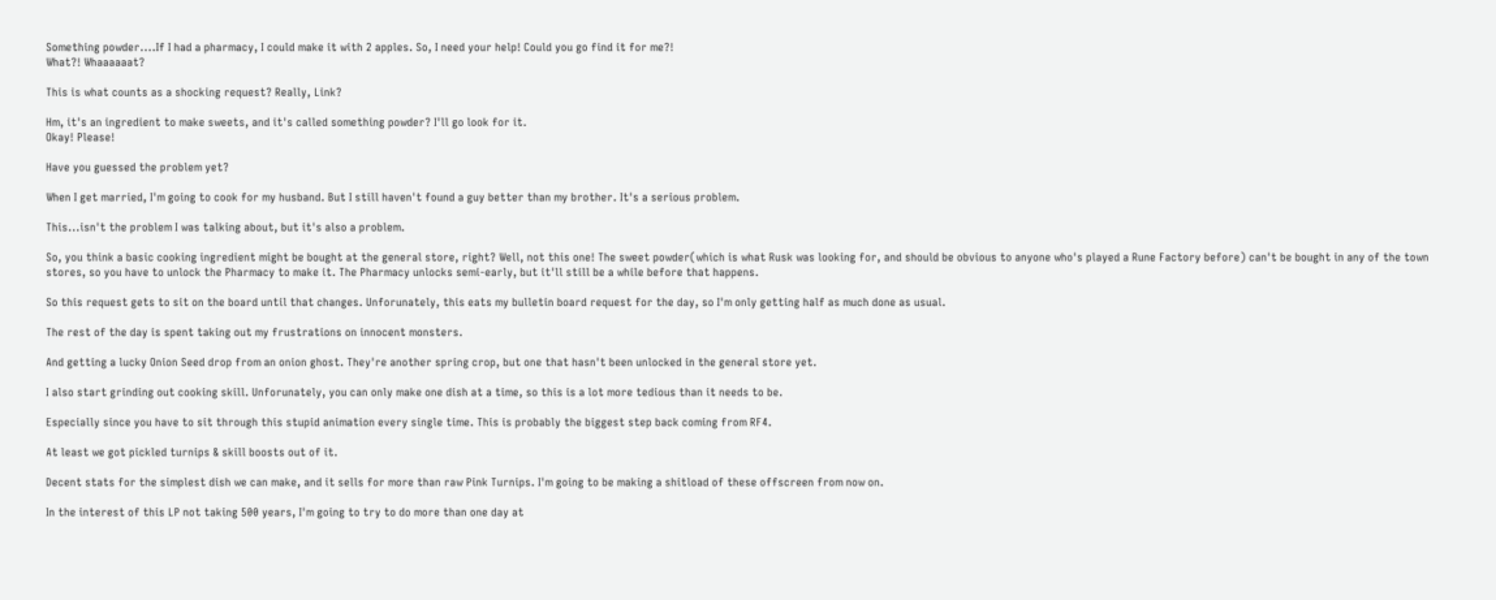Something powder....If I had a pharmacy, I could make it with 2 apples. So, I need your help! Could you go find it for me?!
What?! Whaaaaaat?

This is what counts as a shocking request? Really, Link?

Hm, it's an ingredient to make sweets, and it's called something powder? I'll go look for it.
Okay! Please!

Have you guessed the problem yet?

When I get married, I'm going to cook for my husband. But I still haven't found a guy better than my brother. It's a serious problem.

This...isn't the problem I was talking about, but it's also a problem.

So, you think a basic cooking ingredient might be bought at the general store, right? Well, not this one! The sweet powder(which is what Rusk was looking for, and should be obvious to anyone who's played a Rune Factory before) can't be bought in any of the town stores, so you have to unlock the Pharmacy to make it. The Pharmacy unlocks semi-early, but it'll still be a while before that happens.

So this request gets to sit on the board until that changes. Unforunately, this eats my bulletin board request for the day, so I'm only getting half as much done as usual.

The rest of the day is spent taking out my frustrations on innocent monsters.

And getting a lucky Onion Seed drop from an onion ghost. They're another spring crop, but one that hasn't been unlocked in the general store yet.

I also start grinding out cooking skill. Unforunately, you can only make one dish at a time, so this is a lot more tedious than it needs to be.

Especially since you have to sit through this stupid animation every single time. This is probably the biggest step back coming from RF4.

At least we got pickled turnips & skill boosts out of it.

Decent stats for the simplest dish we can make, and it sells for more than raw Pink Turnips. I'm going to be making a shitload of these offscreen from now on.

In the interest of this LP not taking 500 years, I'm going to try to do more than one day at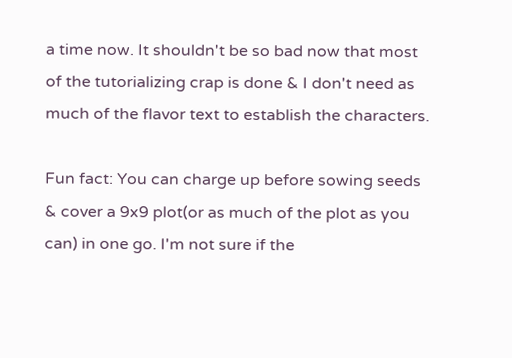a time now. It shouldn't be so bad now that most of the tutorializing crap is done & I don't need as much of the flavor text to establish the characters.

Fun fact: You can charge up before sowing seeds & cover a 9x9 plot(or as much of the plot as you can) in one go. I'm not sure if the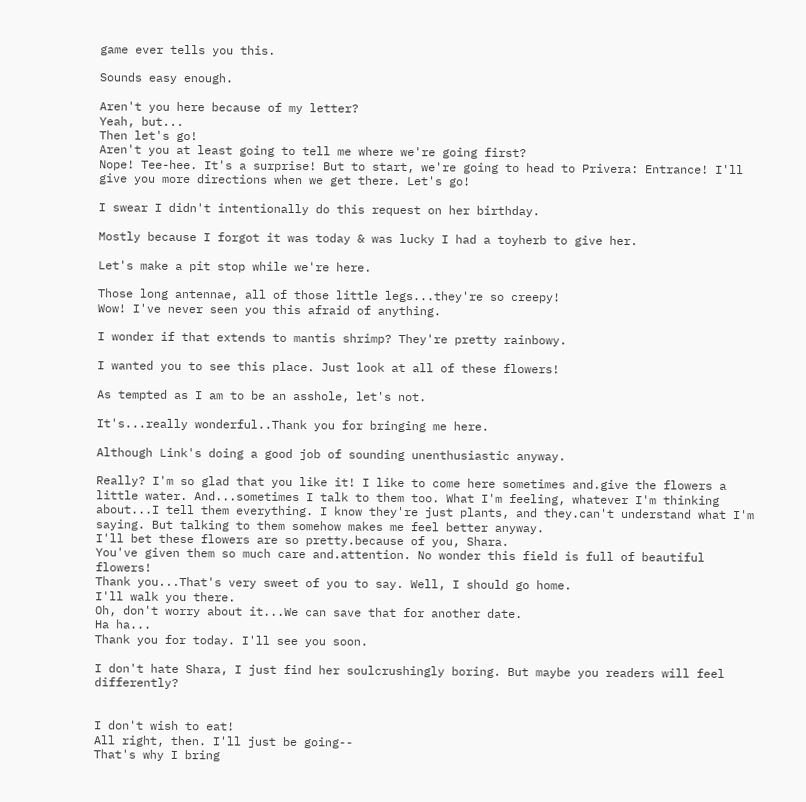game ever tells you this.

Sounds easy enough.

Aren't you here because of my letter?
Yeah, but...
Then let's go!
Aren't you at least going to tell me where we're going first?
Nope! Tee-hee. It's a surprise! But to start, we're going to head to Privera: Entrance! I'll give you more directions when we get there. Let's go!

I swear I didn't intentionally do this request on her birthday.

Mostly because I forgot it was today & was lucky I had a toyherb to give her.

Let's make a pit stop while we're here.

Those long antennae, all of those little legs...they're so creepy!
Wow! I've never seen you this afraid of anything.

I wonder if that extends to mantis shrimp? They're pretty rainbowy.

I wanted you to see this place. Just look at all of these flowers!

As tempted as I am to be an asshole, let's not.

It's...really wonderful..Thank you for bringing me here.

Although Link's doing a good job of sounding unenthusiastic anyway.

Really? I'm so glad that you like it! I like to come here sometimes and.give the flowers a little water. And...sometimes I talk to them too. What I'm feeling, whatever I'm thinking about...I tell them everything. I know they're just plants, and they.can't understand what I'm saying. But talking to them somehow makes me feel better anyway.
I'll bet these flowers are so pretty.because of you, Shara.
You've given them so much care and.attention. No wonder this field is full of beautiful flowers!
Thank you...That's very sweet of you to say. Well, I should go home.
I'll walk you there.
Oh, don't worry about it...We can save that for another date.
Ha ha...
Thank you for today. I'll see you soon.

I don't hate Shara, I just find her soulcrushingly boring. But maybe you readers will feel differently?


I don't wish to eat!
All right, then. I'll just be going--
That's why I bring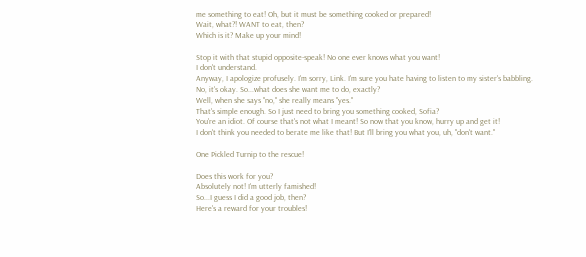me something to eat! Oh, but it must be something cooked or prepared!
Wait, what?! WANT to eat, then?
Which is it? Make up your mind!

Stop it with that stupid opposite-speak! No one ever knows what you want!
I don't understand.
Anyway, I apologize profusely. I'm sorry, Link. I'm sure you hate having to listen to my sister's babbling.
No, it's okay. So...what does she want me to do, exactly?
Well, when she says "no," she really means "yes."
That's simple enough. So I just need to bring you something cooked, Sofia?
You're an idiot. Of course that's not what I meant! So now that you know, hurry up and get it!
I don't think you needed to berate me like that! But I'll bring you what you, uh, "don't want."

One Pickled Turnip to the rescue!

Does this work for you?
Absolutely not! I'm utterly famished!
So...I guess I did a good job, then?
Here's a reward for your troubles!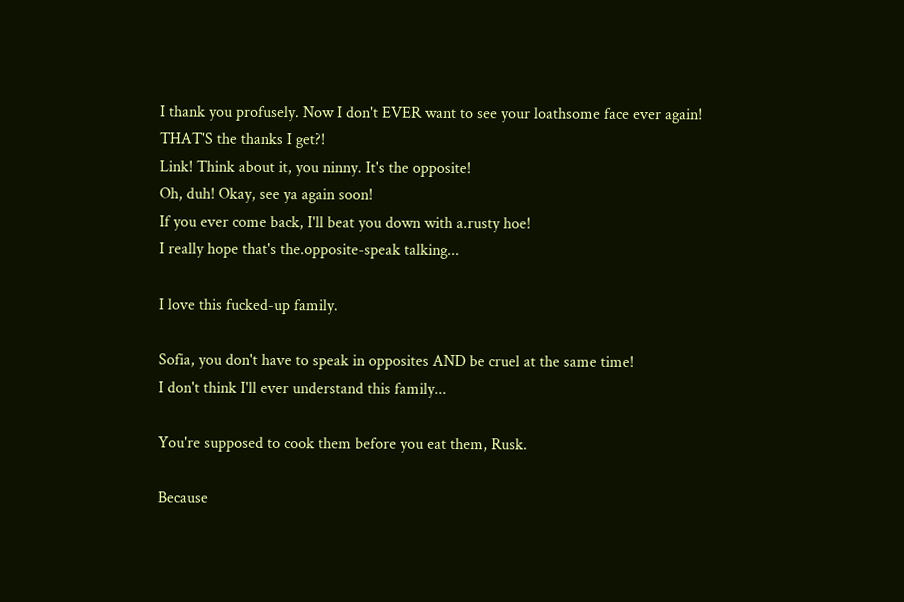I thank you profusely. Now I don't EVER want to see your loathsome face ever again!
THAT'S the thanks I get?!
Link! Think about it, you ninny. It's the opposite!
Oh, duh! Okay, see ya again soon!
If you ever come back, I'll beat you down with a.rusty hoe!
I really hope that's the.opposite-speak talking...

I love this fucked-up family.

Sofia, you don't have to speak in opposites AND be cruel at the same time!
I don't think I'll ever understand this family...

You're supposed to cook them before you eat them, Rusk.

Because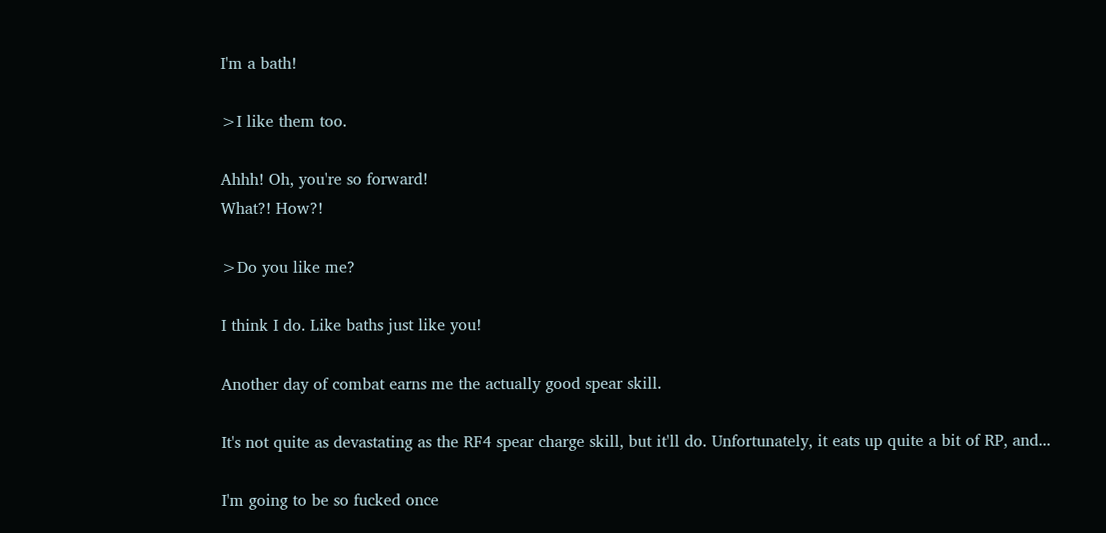I'm a bath!

>I like them too.

Ahhh! Oh, you're so forward!
What?! How?!

>Do you like me?

I think I do. Like baths just like you!

Another day of combat earns me the actually good spear skill.

It's not quite as devastating as the RF4 spear charge skill, but it'll do. Unfortunately, it eats up quite a bit of RP, and...

I'm going to be so fucked once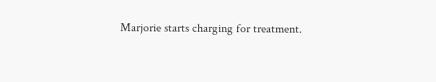Marjorie starts charging for treatment.